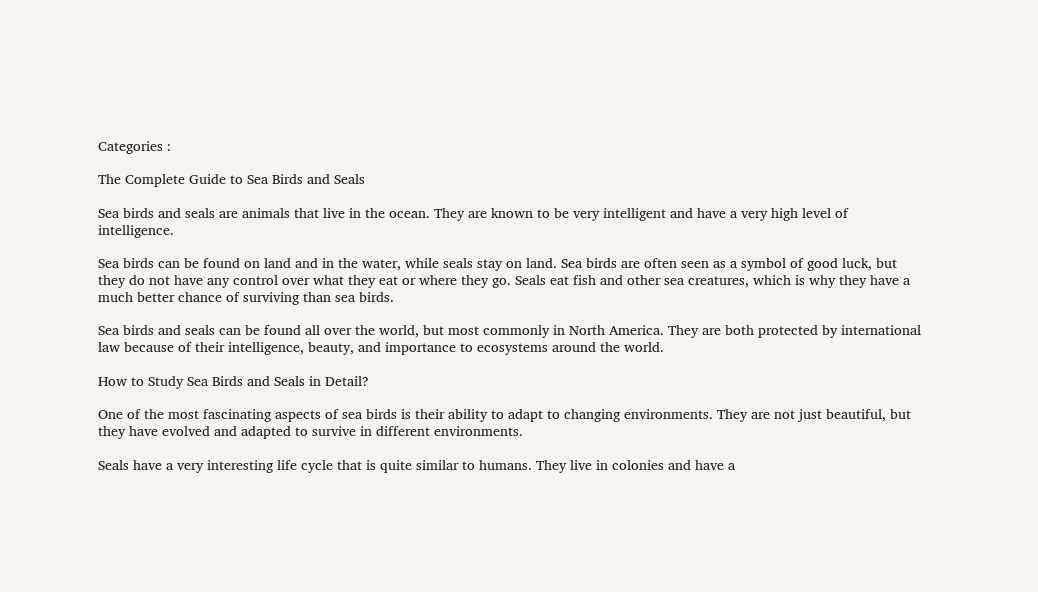Categories :

The Complete Guide to Sea Birds and Seals

Sea birds and seals are animals that live in the ocean. They are known to be very intelligent and have a very high level of intelligence.

Sea birds can be found on land and in the water, while seals stay on land. Sea birds are often seen as a symbol of good luck, but they do not have any control over what they eat or where they go. Seals eat fish and other sea creatures, which is why they have a much better chance of surviving than sea birds.

Sea birds and seals can be found all over the world, but most commonly in North America. They are both protected by international law because of their intelligence, beauty, and importance to ecosystems around the world.

How to Study Sea Birds and Seals in Detail?

One of the most fascinating aspects of sea birds is their ability to adapt to changing environments. They are not just beautiful, but they have evolved and adapted to survive in different environments.

Seals have a very interesting life cycle that is quite similar to humans. They live in colonies and have a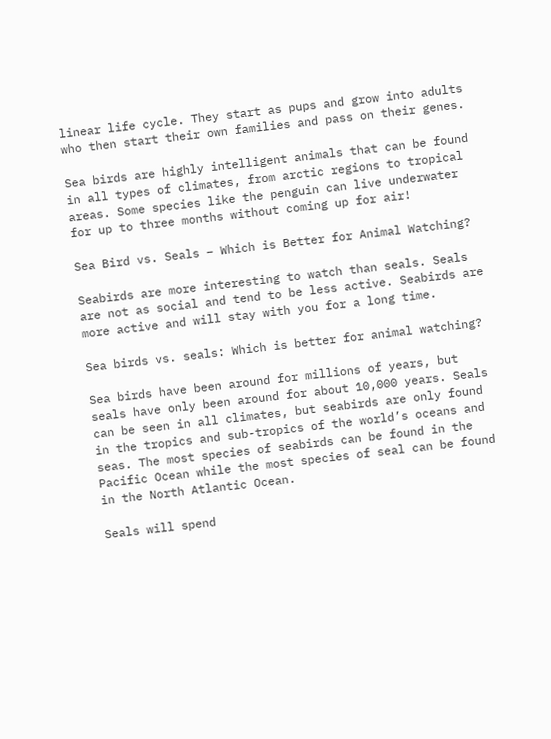linear life cycle. They start as pups and grow into adults who then start their own families and pass on their genes.

Sea birds are highly intelligent animals that can be found in all types of climates, from arctic regions to tropical areas. Some species like the penguin can live underwater for up to three months without coming up for air!

Sea Bird vs. Seals – Which is Better for Animal Watching?

Seabirds are more interesting to watch than seals. Seals are not as social and tend to be less active. Seabirds are more active and will stay with you for a long time.

Sea birds vs. seals: Which is better for animal watching?

Sea birds have been around for millions of years, but seals have only been around for about 10,000 years. Seals can be seen in all climates, but seabirds are only found in the tropics and sub-tropics of the world’s oceans and seas. The most species of seabirds can be found in the Pacific Ocean while the most species of seal can be found in the North Atlantic Ocean.

Seals will spend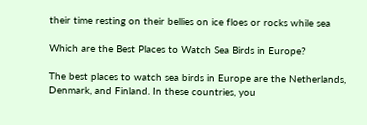their time resting on their bellies on ice floes or rocks while sea

Which are the Best Places to Watch Sea Birds in Europe?

The best places to watch sea birds in Europe are the Netherlands, Denmark, and Finland. In these countries, you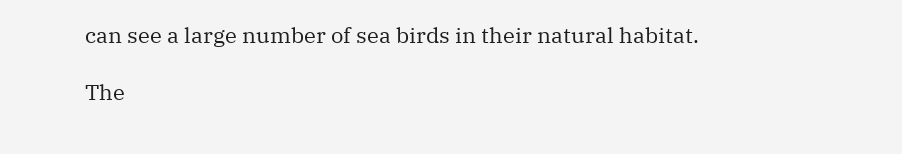can see a large number of sea birds in their natural habitat.

The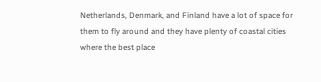Netherlands, Denmark, and Finland have a lot of space for them to fly around and they have plenty of coastal cities where the best place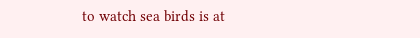to watch sea birds is at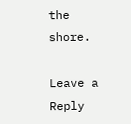the shore.

Leave a Reply